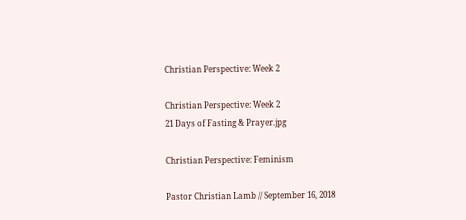Christian Perspective: Week 2

Christian Perspective: Week 2
21 Days of Fasting & Prayer.jpg

Christian Perspective: Feminism

Pastor Christian Lamb // September 16, 2018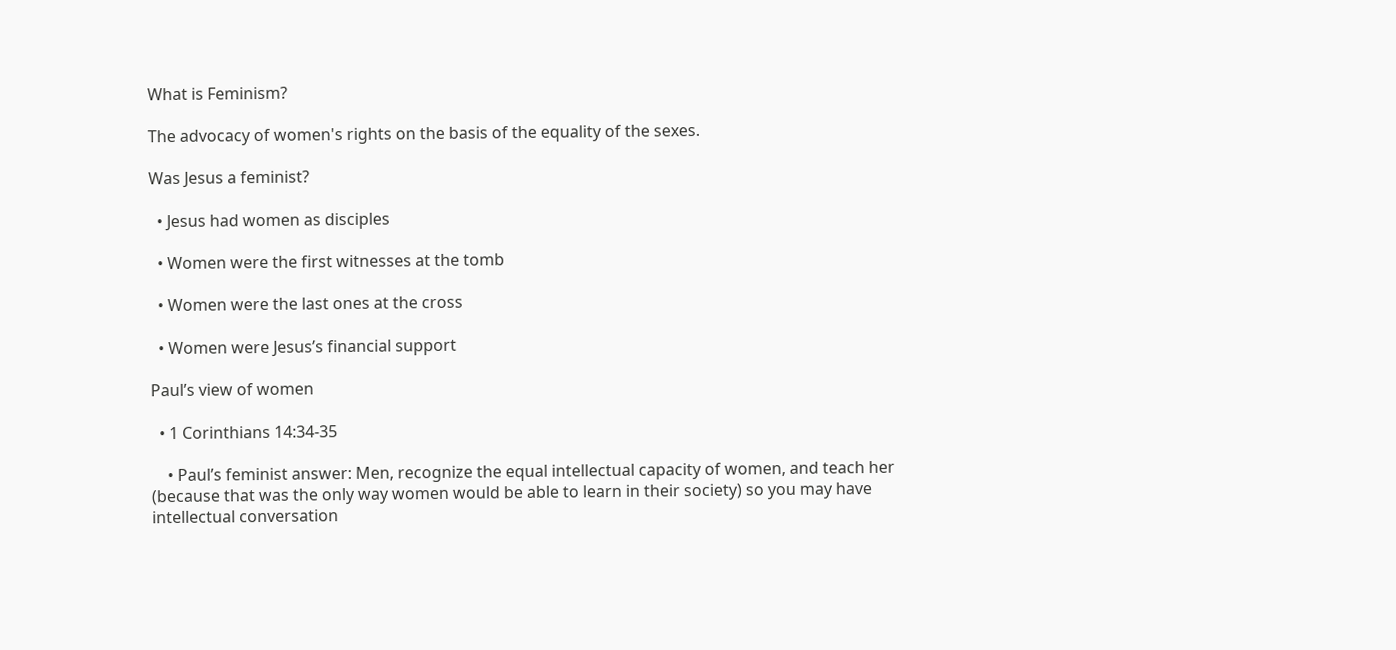What is Feminism?

The advocacy of women's rights on the basis of the equality of the sexes.

Was Jesus a feminist?

  • Jesus had women as disciples

  • Women were the first witnesses at the tomb

  • Women were the last ones at the cross

  • Women were Jesus’s financial support

Paul’s view of women

  • 1 Corinthians 14:34-35

    • Paul’s feminist answer: Men, recognize the equal intellectual capacity of women, and teach her (because that was the only way women would be able to learn in their society) so you may have intellectual conversation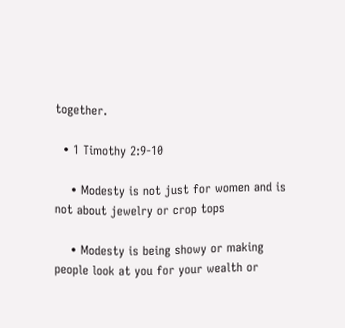together.

  • 1 Timothy 2:9-10

    • Modesty is not just for women and is not about jewelry or crop tops

    • Modesty is being showy or making people look at you for your wealth or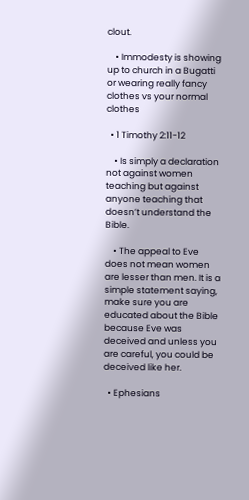clout.

    • Immodesty is showing up to church in a Bugatti or wearing really fancy clothes vs your normal clothes

  • 1 Timothy 2:11-12

    • Is simply a declaration not against women teaching but against anyone teaching that doesn’t understand the Bible.

    • The appeal to Eve does not mean women are lesser than men. It is a simple statement saying, make sure you are educated about the Bible because Eve was deceived and unless you are careful, you could be deceived like her.

  • Ephesians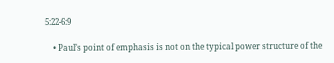5:22-6:9

    • Paul’s point of emphasis is not on the typical power structure of the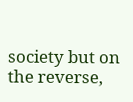society but on the reverse,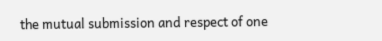the mutual submission and respect of one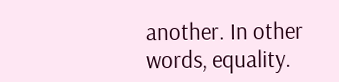another. In other words, equality.